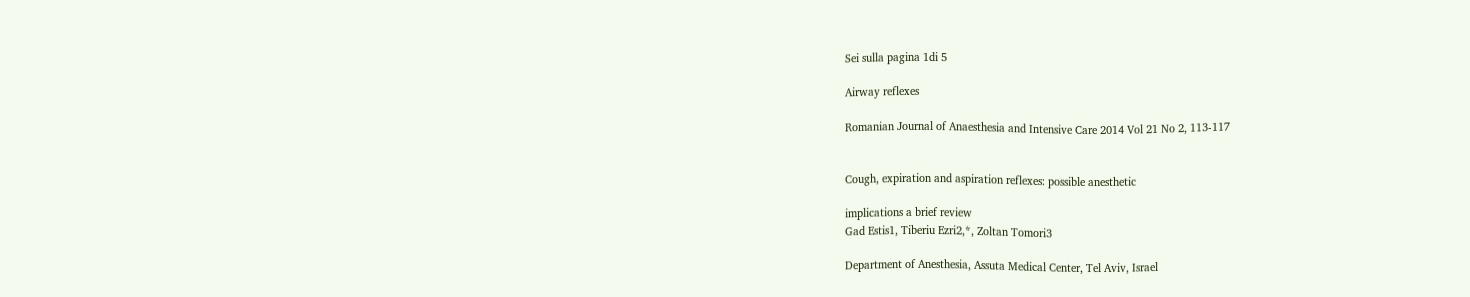Sei sulla pagina 1di 5

Airway reflexes

Romanian Journal of Anaesthesia and Intensive Care 2014 Vol 21 No 2, 113-117


Cough, expiration and aspiration reflexes: possible anesthetic

implications a brief review
Gad Estis1, Tiberiu Ezri2,*, Zoltan Tomori3

Department of Anesthesia, Assuta Medical Center, Tel Aviv, Israel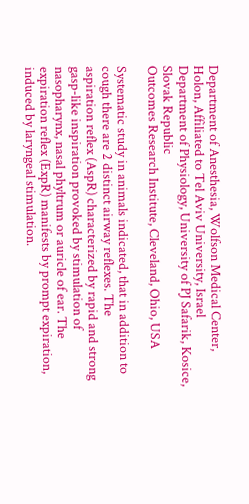Department of Anesthesia, Wolfson Medical Center, Holon, Affiliated to Tel Aviv University, Israel
Department of Physiology, University of PJ Safarik, Kosice, Slovak Republic
Outcomes Research Institute, Cleveland, Ohio, USA

Systematic study in animals indicated, that in addition to cough there are 2 distinct airway reflexes. The
aspiration reflex (AspR) characterized by rapid and strong gasp-like inspiration provoked by stimulation of
nasopharynx, nasal phyltrum or auricle of ear. The expiration reflex (ExpR) manifests by prompt expiration,
induced by laryngeal stimulation.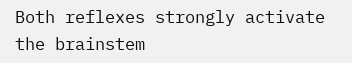Both reflexes strongly activate the brainstem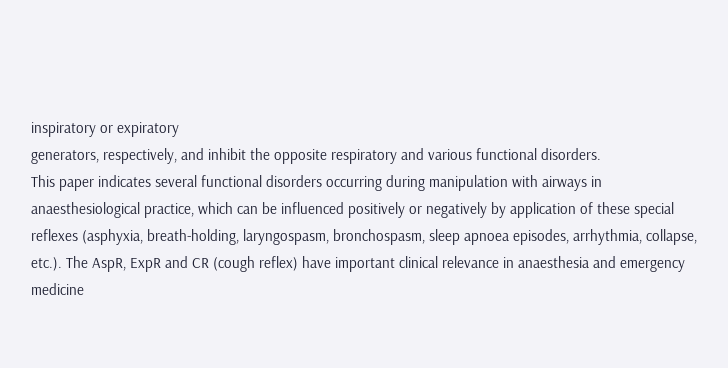inspiratory or expiratory
generators, respectively, and inhibit the opposite respiratory and various functional disorders.
This paper indicates several functional disorders occurring during manipulation with airways in
anaesthesiological practice, which can be influenced positively or negatively by application of these special
reflexes (asphyxia, breath-holding, laryngospasm, bronchospasm, sleep apnoea episodes, arrhythmia, collapse,
etc.). The AspR, ExpR and CR (cough reflex) have important clinical relevance in anaesthesia and emergency
medicine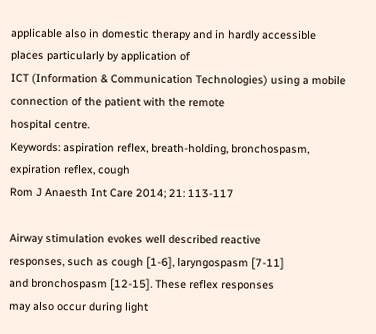applicable also in domestic therapy and in hardly accessible places particularly by application of
ICT (Information & Communication Technologies) using a mobile connection of the patient with the remote
hospital centre.
Keywords: aspiration reflex, breath-holding, bronchospasm, expiration reflex, cough
Rom J Anaesth Int Care 2014; 21: 113-117

Airway stimulation evokes well described reactive
responses, such as cough [1-6], laryngospasm [7-11]
and bronchospasm [12-15]. These reflex responses
may also occur during light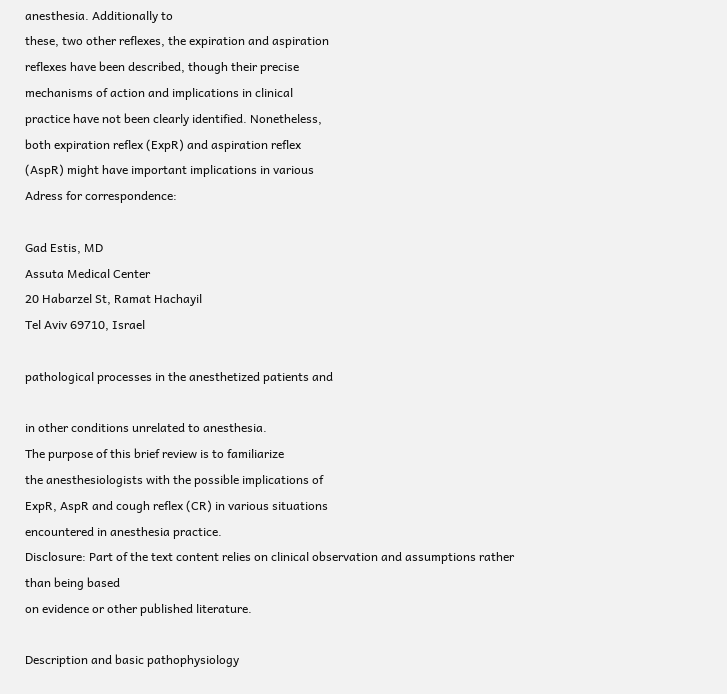anesthesia. Additionally to
these, two other reflexes, the expiration and aspiration
reflexes have been described, though their precise
mechanisms of action and implications in clinical
practice have not been clearly identified. Nonetheless,
both expiration reflex (ExpR) and aspiration reflex
(AspR) might have important implications in various
Adress for correspondence:

Gad Estis, MD
Assuta Medical Center
20 Habarzel St, Ramat Hachayil
Tel Aviv 69710, Israel

pathological processes in the anesthetized patients and

in other conditions unrelated to anesthesia.
The purpose of this brief review is to familiarize
the anesthesiologists with the possible implications of
ExpR, AspR and cough reflex (CR) in various situations
encountered in anesthesia practice.
Disclosure: Part of the text content relies on clinical observation and assumptions rather than being based
on evidence or other published literature.

Description and basic pathophysiology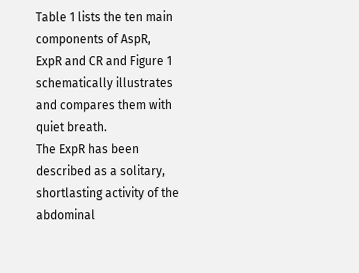Table 1 lists the ten main components of AspR,
ExpR and CR and Figure 1 schematically illustrates
and compares them with quiet breath.
The ExpR has been described as a solitary, shortlasting activity of the abdominal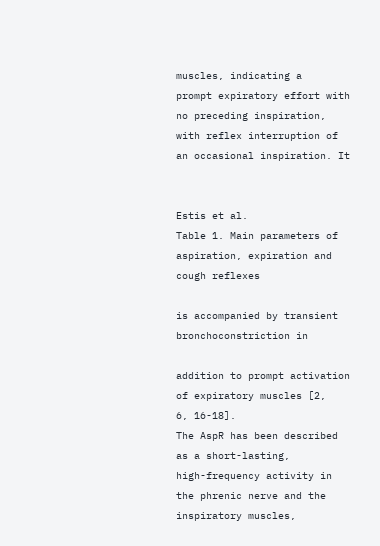muscles, indicating a
prompt expiratory effort with no preceding inspiration,
with reflex interruption of an occasional inspiration. It


Estis et al.
Table 1. Main parameters of aspiration, expiration and cough reflexes

is accompanied by transient bronchoconstriction in

addition to prompt activation of expiratory muscles [2,
6, 16-18].
The AspR has been described as a short-lasting,
high-frequency activity in the phrenic nerve and the
inspiratory muscles,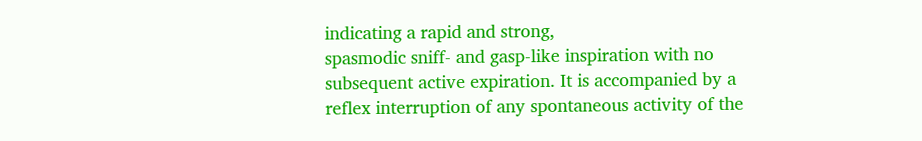indicating a rapid and strong,
spasmodic sniff- and gasp-like inspiration with no
subsequent active expiration. It is accompanied by a
reflex interruption of any spontaneous activity of the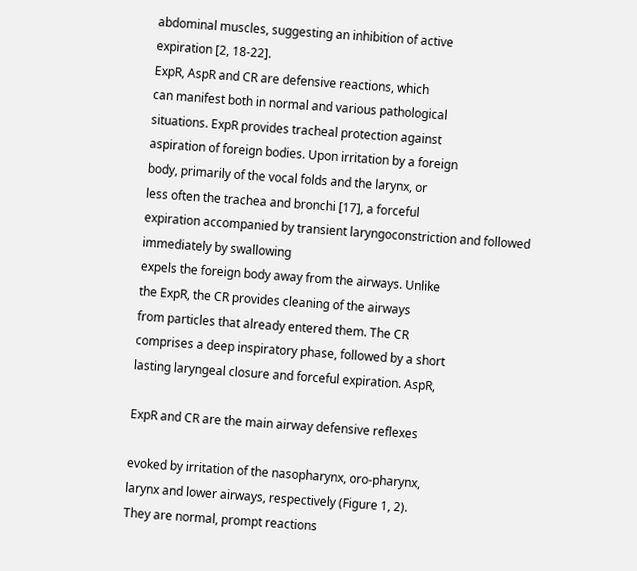abdominal muscles, suggesting an inhibition of active
expiration [2, 18-22].
ExpR, AspR and CR are defensive reactions, which
can manifest both in normal and various pathological
situations. ExpR provides tracheal protection against
aspiration of foreign bodies. Upon irritation by a foreign
body, primarily of the vocal folds and the larynx, or
less often the trachea and bronchi [17], a forceful
expiration accompanied by transient laryngoconstriction and followed immediately by swallowing
expels the foreign body away from the airways. Unlike
the ExpR, the CR provides cleaning of the airways
from particles that already entered them. The CR
comprises a deep inspiratory phase, followed by a short
lasting laryngeal closure and forceful expiration. AspR,

ExpR and CR are the main airway defensive reflexes

evoked by irritation of the nasopharynx, oro-pharynx,
larynx and lower airways, respectively (Figure 1, 2).
They are normal, prompt reactions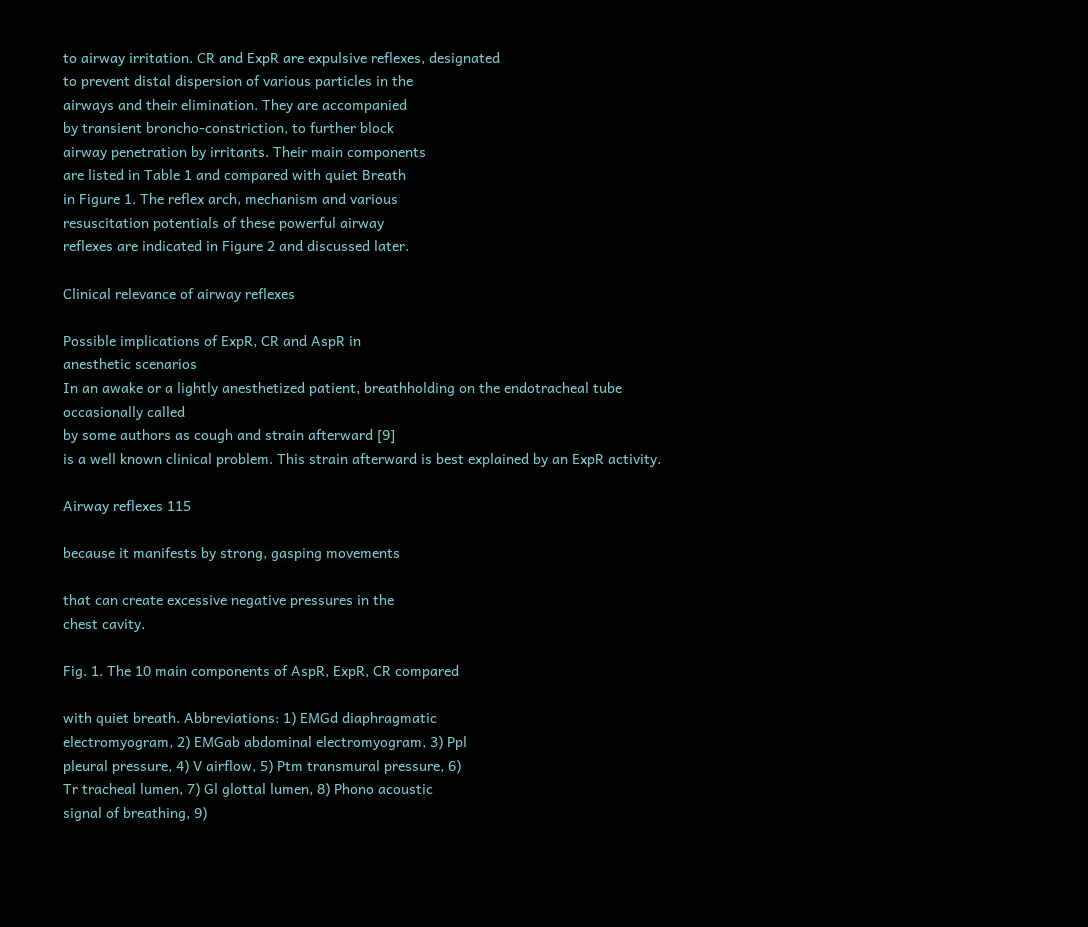to airway irritation. CR and ExpR are expulsive reflexes, designated
to prevent distal dispersion of various particles in the
airways and their elimination. They are accompanied
by transient broncho-constriction, to further block
airway penetration by irritants. Their main components
are listed in Table 1 and compared with quiet Breath
in Figure 1. The reflex arch, mechanism and various
resuscitation potentials of these powerful airway
reflexes are indicated in Figure 2 and discussed later.

Clinical relevance of airway reflexes

Possible implications of ExpR, CR and AspR in
anesthetic scenarios
In an awake or a lightly anesthetized patient, breathholding on the endotracheal tube occasionally called
by some authors as cough and strain afterward [9]
is a well known clinical problem. This strain afterward is best explained by an ExpR activity.

Airway reflexes 115

because it manifests by strong, gasping movements

that can create excessive negative pressures in the
chest cavity.

Fig. 1. The 10 main components of AspR, ExpR, CR compared

with quiet breath. Abbreviations: 1) EMGd diaphragmatic
electromyogram, 2) EMGab abdominal electromyogram, 3) Ppl
pleural pressure, 4) V airflow, 5) Ptm transmural pressure, 6)
Tr tracheal lumen, 7) Gl glottal lumen, 8) Phono acoustic
signal of breathing, 9)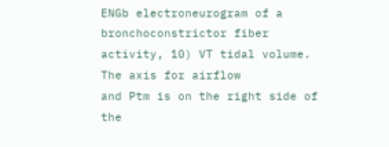ENGb electroneurogram of a bronchoconstrictor fiber activity, 10) VT tidal volume. The axis for airflow
and Ptm is on the right side of the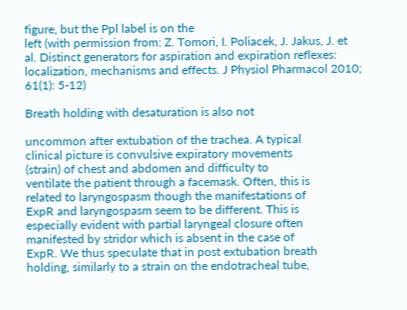figure, but the Ppl label is on the
left (with permission from: Z. Tomori, I. Poliacek, J. Jakus, J. et
al. Distinct generators for aspiration and expiration reflexes:
localization, mechanisms and effects. J Physiol Pharmacol 2010;
61(1): 5-12)

Breath holding with desaturation is also not

uncommon after extubation of the trachea. A typical
clinical picture is convulsive expiratory movements
(strain) of chest and abdomen and difficulty to
ventilate the patient through a facemask. Often, this is
related to laryngospasm though the manifestations of
ExpR and laryngospasm seem to be different. This is
especially evident with partial laryngeal closure often
manifested by stridor which is absent in the case of
ExpR. We thus speculate that in post extubation breath
holding, similarly to a strain on the endotracheal tube,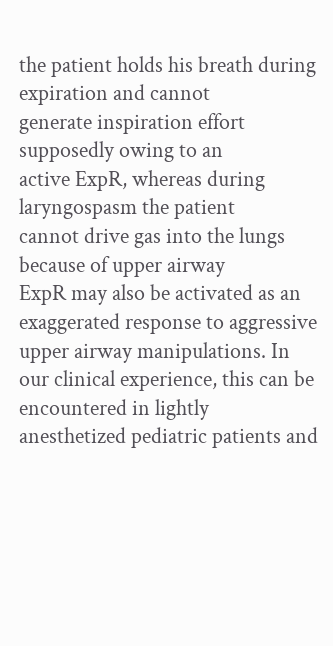the patient holds his breath during expiration and cannot
generate inspiration effort supposedly owing to an
active ExpR, whereas during laryngospasm the patient
cannot drive gas into the lungs because of upper airway
ExpR may also be activated as an exaggerated response to aggressive upper airway manipulations. In
our clinical experience, this can be encountered in lightly
anesthetized pediatric patients and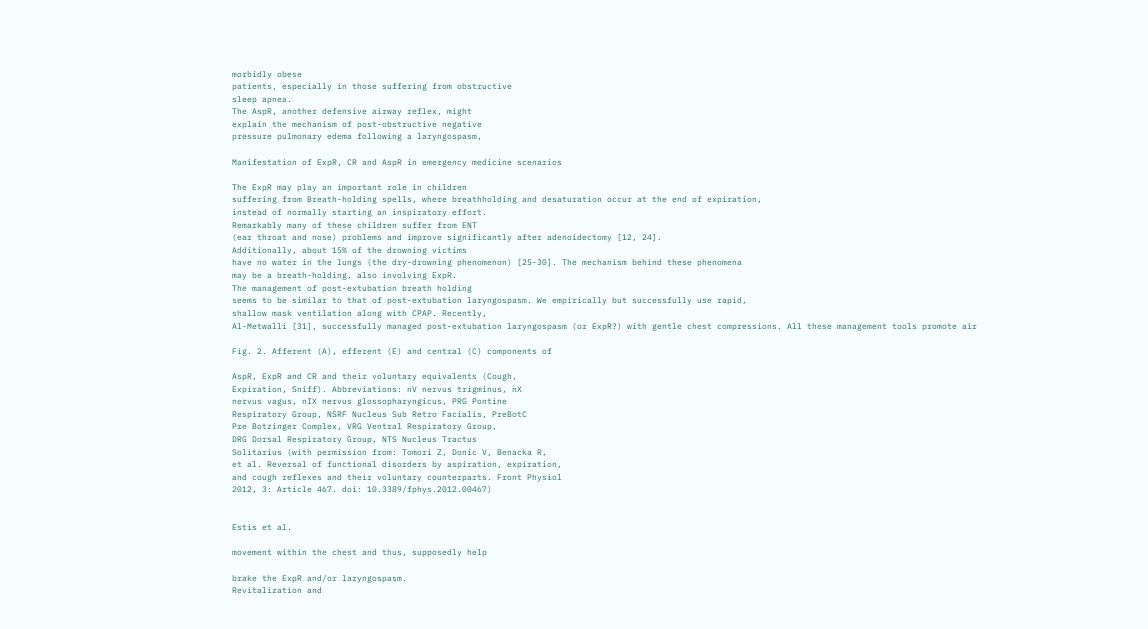morbidly obese
patients, especially in those suffering from obstructive
sleep apnea.
The AspR, another defensive airway reflex, might
explain the mechanism of post-obstructive negative
pressure pulmonary edema following a laryngospasm,

Manifestation of ExpR, CR and AspR in emergency medicine scenarios

The ExpR may play an important role in children
suffering from Breath-holding spells, where breathholding and desaturation occur at the end of expiration,
instead of normally starting an inspiratory effort.
Remarkably many of these children suffer from ENT
(ear throat and nose) problems and improve significantly after adenoidectomy [12, 24].
Additionally, about 15% of the drowning victims
have no water in the lungs (the dry-drowning phenomenon) [25-30]. The mechanism behind these phenomena
may be a breath-holding, also involving ExpR.
The management of post-extubation breath holding
seems to be similar to that of post-extubation laryngospasm. We empirically but successfully use rapid,
shallow mask ventilation along with CPAP. Recently,
Al-Metwalli [31], successfully managed post-extubation laryngospasm (or ExpR?) with gentle chest compressions. All these management tools promote air

Fig. 2. Afferent (A), efferent (E) and central (C) components of

AspR, ExpR and CR and their voluntary equivalents (Cough,
Expiration, Sniff). Abbreviations: nV nervus trigminus, nX
nervus vagus, nIX nervus glossopharyngicus, PRG Pontine
Respiratory Group, NSRF Nucleus Sub Retro Facialis, PreBotC
Pre Botzinger Complex, VRG Ventral Respiratory Group,
DRG Dorsal Respiratory Group, NTS Nucleus Tractus
Solitarius (with permission from: Tomori Z, Donic V, Benacka R,
et al. Reversal of functional disorders by aspiration, expiration,
and cough reflexes and their voluntary counterparts. Front Physiol
2012, 3: Article 467. doi: 10.3389/fphys.2012.00467)


Estis et al.

movement within the chest and thus, supposedly help

brake the ExpR and/or laryngospasm.
Revitalization and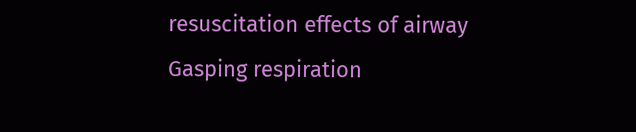resuscitation effects of airway
Gasping respiration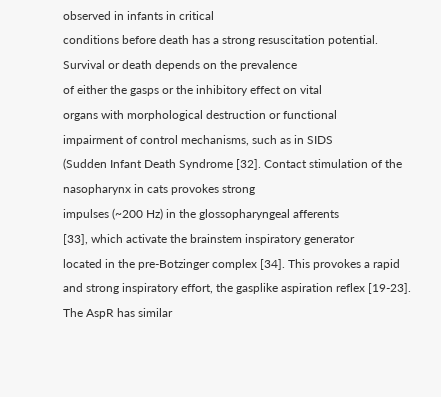observed in infants in critical
conditions before death has a strong resuscitation potential. Survival or death depends on the prevalence
of either the gasps or the inhibitory effect on vital
organs with morphological destruction or functional
impairment of control mechanisms, such as in SIDS
(Sudden Infant Death Syndrome [32]. Contact stimulation of the nasopharynx in cats provokes strong
impulses (~200 Hz) in the glossopharyngeal afferents
[33], which activate the brainstem inspiratory generator
located in the pre-Botzinger complex [34]. This provokes a rapid and strong inspiratory effort, the gasplike aspiration reflex [19-23]. The AspR has similar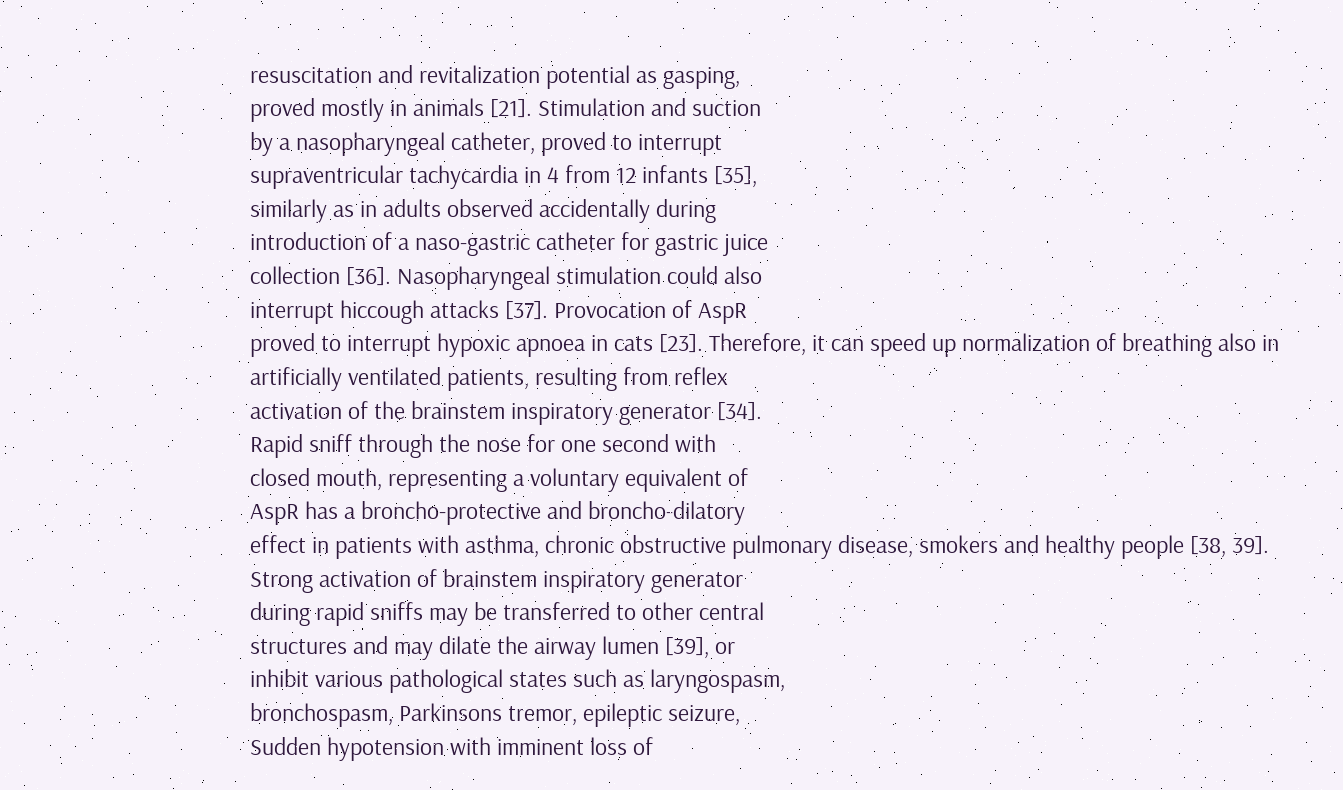resuscitation and revitalization potential as gasping,
proved mostly in animals [21]. Stimulation and suction
by a nasopharyngeal catheter, proved to interrupt
supraventricular tachycardia in 4 from 12 infants [35],
similarly as in adults observed accidentally during
introduction of a naso-gastric catheter for gastric juice
collection [36]. Nasopharyngeal stimulation could also
interrupt hiccough attacks [37]. Provocation of AspR
proved to interrupt hypoxic apnoea in cats [23]. Therefore, it can speed up normalization of breathing also in
artificially ventilated patients, resulting from reflex
activation of the brainstem inspiratory generator [34].
Rapid sniff through the nose for one second with
closed mouth, representing a voluntary equivalent of
AspR has a broncho-protective and broncho-dilatory
effect in patients with asthma, chronic obstructive pulmonary disease, smokers and healthy people [38, 39].
Strong activation of brainstem inspiratory generator
during rapid sniffs may be transferred to other central
structures and may dilate the airway lumen [39], or
inhibit various pathological states such as laryngospasm,
bronchospasm, Parkinsons tremor, epileptic seizure,
Sudden hypotension with imminent loss of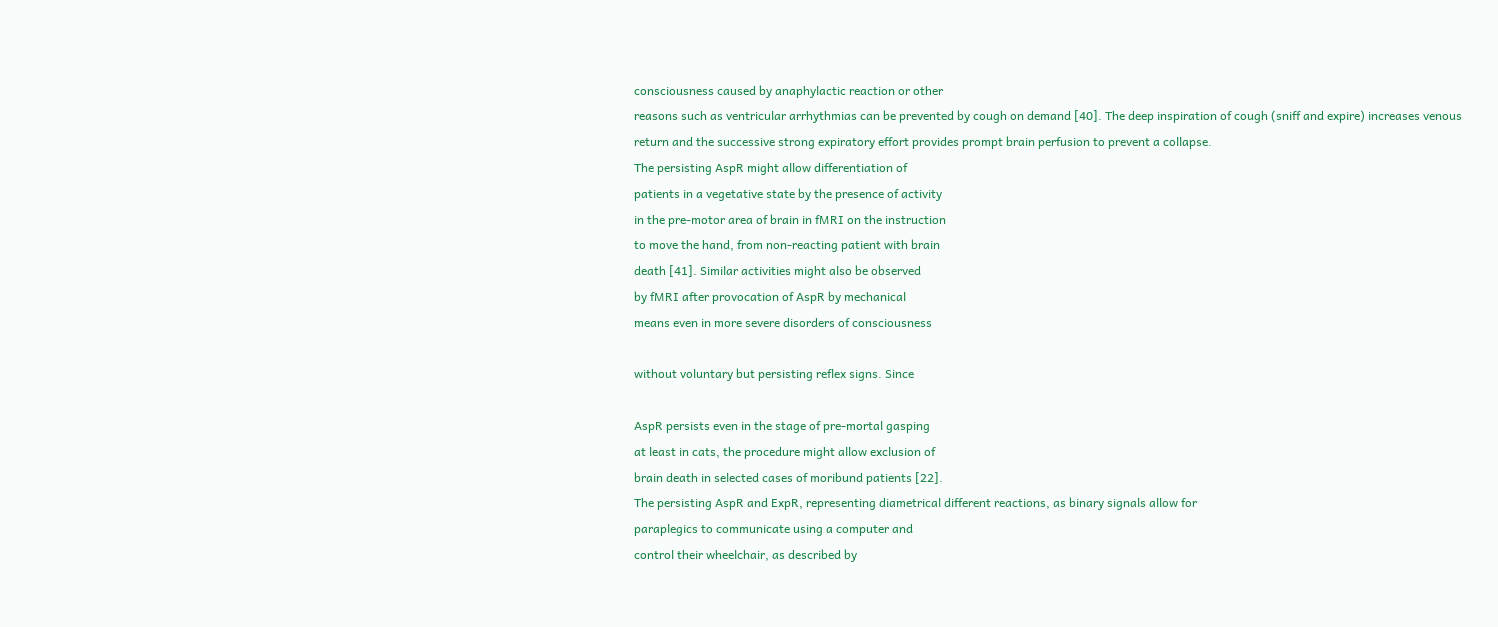consciousness caused by anaphylactic reaction or other
reasons such as ventricular arrhythmias can be prevented by cough on demand [40]. The deep inspiration of cough (sniff and expire) increases venous
return and the successive strong expiratory effort provides prompt brain perfusion to prevent a collapse.
The persisting AspR might allow differentiation of
patients in a vegetative state by the presence of activity
in the pre-motor area of brain in fMRI on the instruction
to move the hand, from non-reacting patient with brain
death [41]. Similar activities might also be observed
by fMRI after provocation of AspR by mechanical
means even in more severe disorders of consciousness

without voluntary but persisting reflex signs. Since

AspR persists even in the stage of pre-mortal gasping
at least in cats, the procedure might allow exclusion of
brain death in selected cases of moribund patients [22].
The persisting AspR and ExpR, representing diametrical different reactions, as binary signals allow for
paraplegics to communicate using a computer and
control their wheelchair, as described by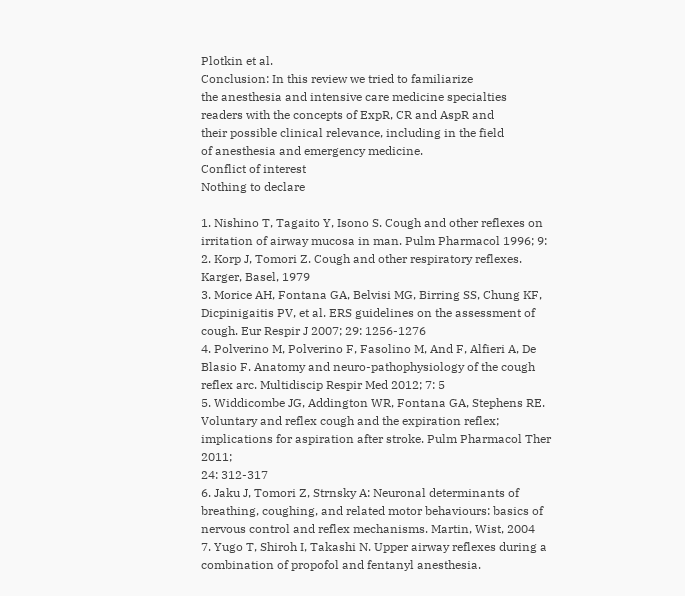Plotkin et al.
Conclusion: In this review we tried to familiarize
the anesthesia and intensive care medicine specialties
readers with the concepts of ExpR, CR and AspR and
their possible clinical relevance, including in the field
of anesthesia and emergency medicine.
Conflict of interest
Nothing to declare

1. Nishino T, Tagaito Y, Isono S. Cough and other reflexes on
irritation of airway mucosa in man. Pulm Pharmacol 1996; 9:
2. Korp J, Tomori Z. Cough and other respiratory reflexes.
Karger, Basel, 1979
3. Morice AH, Fontana GA, Belvisi MG, Birring SS, Chung KF,
Dicpinigaitis PV, et al. ERS guidelines on the assessment of
cough. Eur Respir J 2007; 29: 1256-1276
4. Polverino M, Polverino F, Fasolino M, And F, Alfieri A, De
Blasio F. Anatomy and neuro-pathophysiology of the cough
reflex arc. Multidiscip Respir Med 2012; 7: 5
5. Widdicombe JG, Addington WR, Fontana GA, Stephens RE.
Voluntary and reflex cough and the expiration reflex; implications for aspiration after stroke. Pulm Pharmacol Ther 2011;
24: 312-317
6. Jaku J, Tomori Z, Strnsky A: Neuronal determinants of
breathing, coughing, and related motor behaviours: basics of
nervous control and reflex mechanisms. Martin, Wist, 2004
7. Yugo T, Shiroh I, Takashi N. Upper airway reflexes during a
combination of propofol and fentanyl anesthesia.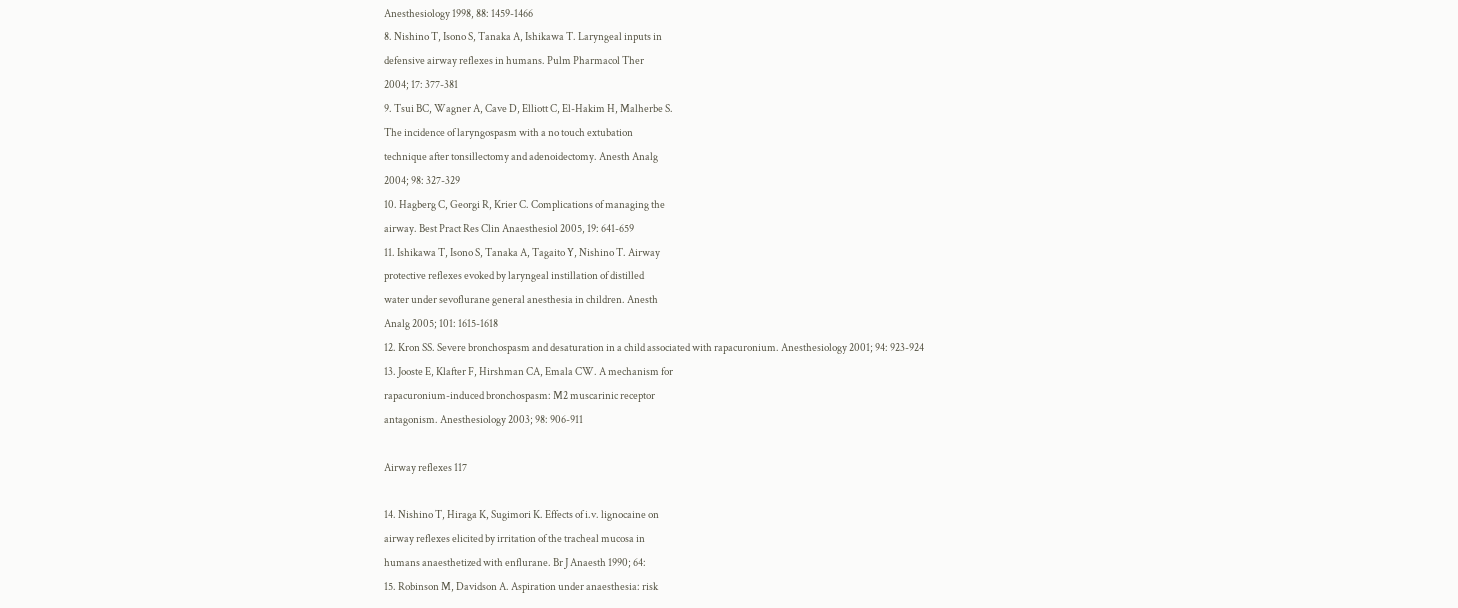Anesthesiology 1998, 88: 1459-1466
8. Nishino T, Isono S, Tanaka A, Ishikawa T. Laryngeal inputs in
defensive airway reflexes in humans. Pulm Pharmacol Ther
2004; 17: 377-381
9. Tsui BC, Wagner A, Cave D, Elliott C, El-Hakim H, Malherbe S.
The incidence of laryngospasm with a no touch extubation
technique after tonsillectomy and adenoidectomy. Anesth Analg
2004; 98: 327-329
10. Hagberg C, Georgi R, Krier C. Complications of managing the
airway. Best Pract Res Clin Anaesthesiol 2005, 19: 641-659
11. Ishikawa T, Isono S, Tanaka A, Tagaito Y, Nishino T. Airway
protective reflexes evoked by laryngeal instillation of distilled
water under sevoflurane general anesthesia in children. Anesth
Analg 2005; 101: 1615-1618
12. Kron SS. Severe bronchospasm and desaturation in a child associated with rapacuronium. Anesthesiology 2001; 94: 923-924
13. Jooste E, Klafter F, Hirshman CA, Emala CW. A mechanism for
rapacuronium-induced bronchospasm: M2 muscarinic receptor
antagonism. Anesthesiology 2003; 98: 906-911

Airway reflexes 117

14. Nishino T, Hiraga K, Sugimori K. Effects of i.v. lignocaine on
airway reflexes elicited by irritation of the tracheal mucosa in
humans anaesthetized with enflurane. Br J Anaesth 1990; 64:
15. Robinson M, Davidson A. Aspiration under anaesthesia: risk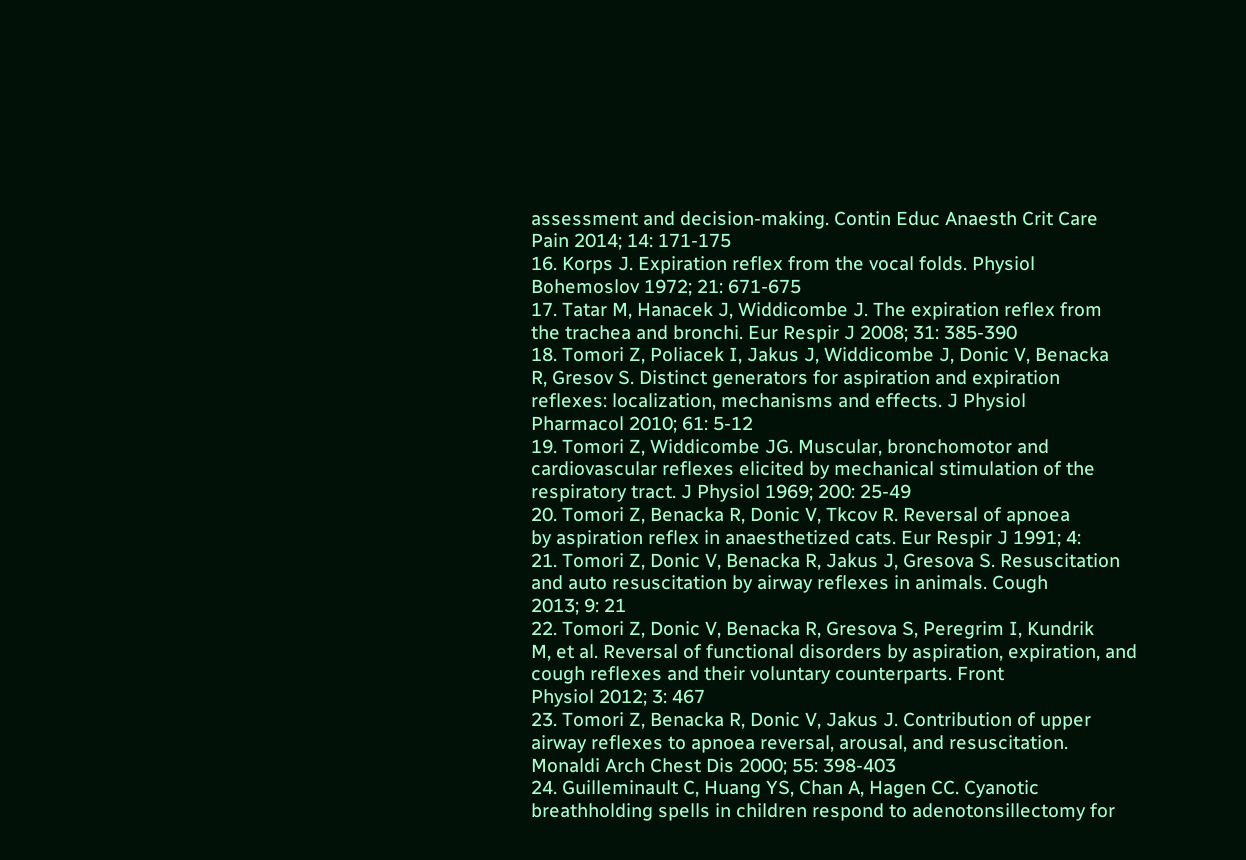assessment and decision-making. Contin Educ Anaesth Crit Care
Pain 2014; 14: 171-175
16. Korps J. Expiration reflex from the vocal folds. Physiol
Bohemoslov 1972; 21: 671-675
17. Tatar M, Hanacek J, Widdicombe J. The expiration reflex from
the trachea and bronchi. Eur Respir J 2008; 31: 385-390
18. Tomori Z, Poliacek I, Jakus J, Widdicombe J, Donic V, Benacka
R, Gresov S. Distinct generators for aspiration and expiration
reflexes: localization, mechanisms and effects. J Physiol
Pharmacol 2010; 61: 5-12
19. Tomori Z, Widdicombe JG. Muscular, bronchomotor and cardiovascular reflexes elicited by mechanical stimulation of the
respiratory tract. J Physiol 1969; 200: 25-49
20. Tomori Z, Benacka R, Donic V, Tkcov R. Reversal of apnoea
by aspiration reflex in anaesthetized cats. Eur Respir J 1991; 4:
21. Tomori Z, Donic V, Benacka R, Jakus J, Gresova S. Resuscitation
and auto resuscitation by airway reflexes in animals. Cough
2013; 9: 21
22. Tomori Z, Donic V, Benacka R, Gresova S, Peregrim I, Kundrik
M, et al. Reversal of functional disorders by aspiration, expiration, and cough reflexes and their voluntary counterparts. Front
Physiol 2012; 3: 467
23. Tomori Z, Benacka R, Donic V, Jakus J. Contribution of upper
airway reflexes to apnoea reversal, arousal, and resuscitation.
Monaldi Arch Chest Dis 2000; 55: 398-403
24. Guilleminault C, Huang YS, Chan A, Hagen CC. Cyanotic breathholding spells in children respond to adenotonsillectomy for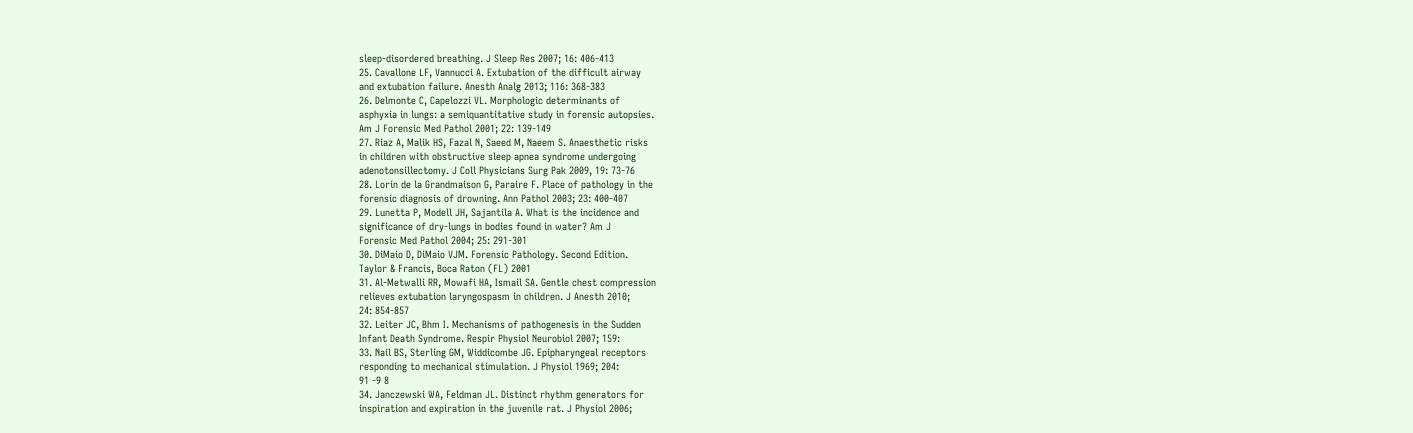sleep-disordered breathing. J Sleep Res 2007; 16: 406-413
25. Cavallone LF, Vannucci A. Extubation of the difficult airway
and extubation failure. Anesth Analg 2013; 116: 368-383
26. Delmonte C, Capelozzi VL. Morphologic determinants of
asphyxia in lungs: a semiquantitative study in forensic autopsies.
Am J Forensic Med Pathol 2001; 22: 139-149
27. Riaz A, Malik HS, Fazal N, Saeed M, Naeem S. Anaesthetic risks
in children with obstructive sleep apnea syndrome undergoing
adenotonsillectomy. J Coll Physicians Surg Pak 2009, 19: 73-76
28. Lorin de la Grandmaison G, Paraire F. Place of pathology in the
forensic diagnosis of drowning. Ann Pathol 2003; 23: 400-407
29. Lunetta P, Modell JH, Sajantila A. What is the incidence and
significance of dry-lungs in bodies found in water? Am J
Forensic Med Pathol 2004; 25: 291-301
30. DiMaio D, DiMaio VJM. Forensic Pathology. Second Edition.
Taylor & Francis, Boca Raton (FL) 2001
31. Al-Metwalli RR, Mowafi HA, Ismail SA. Gentle chest compression
relieves extubation laryngospasm in children. J Anesth 2010;
24: 854-857
32. Leiter JC, Bhm I. Mechanisms of pathogenesis in the Sudden
Infant Death Syndrome. Respir Physiol Neurobiol 2007; 159:
33. Nail BS, Sterling GM, Widdicombe JG. Epipharyngeal receptors
responding to mechanical stimulation. J Physiol 1969; 204:
91 -9 8
34. Janczewski WA, Feldman JL. Distinct rhythm generators for
inspiration and expiration in the juvenile rat. J Physiol 2006;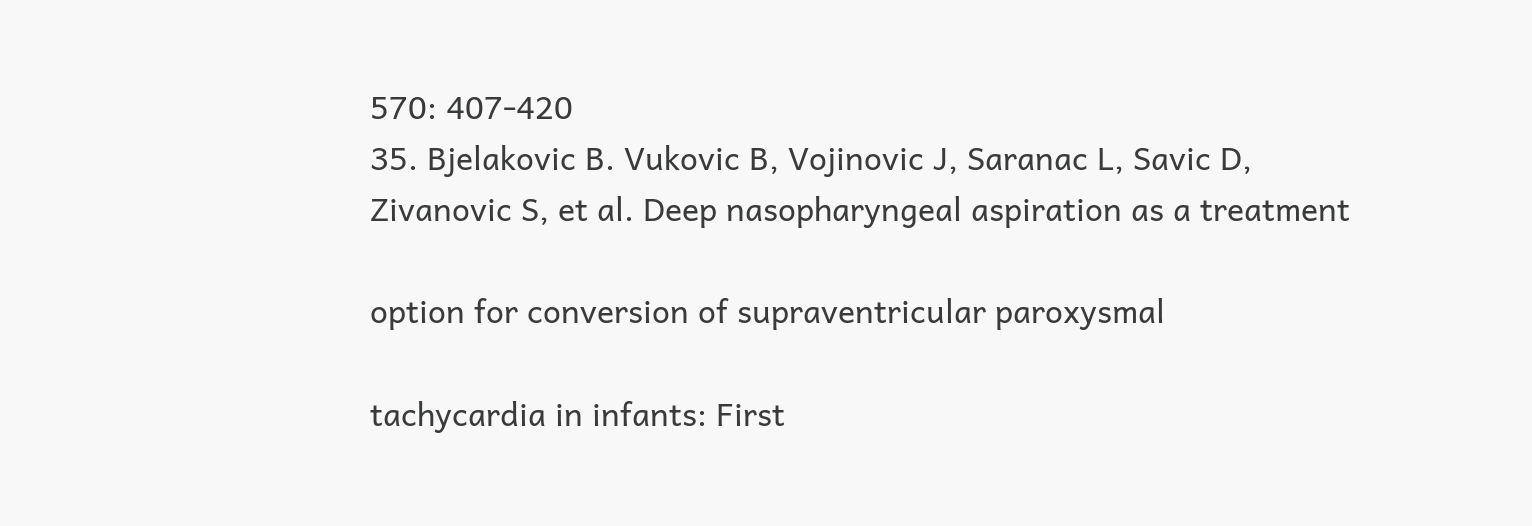570: 407-420
35. Bjelakovic B. Vukovic B, Vojinovic J, Saranac L, Savic D,
Zivanovic S, et al. Deep nasopharyngeal aspiration as a treatment

option for conversion of supraventricular paroxysmal

tachycardia in infants: First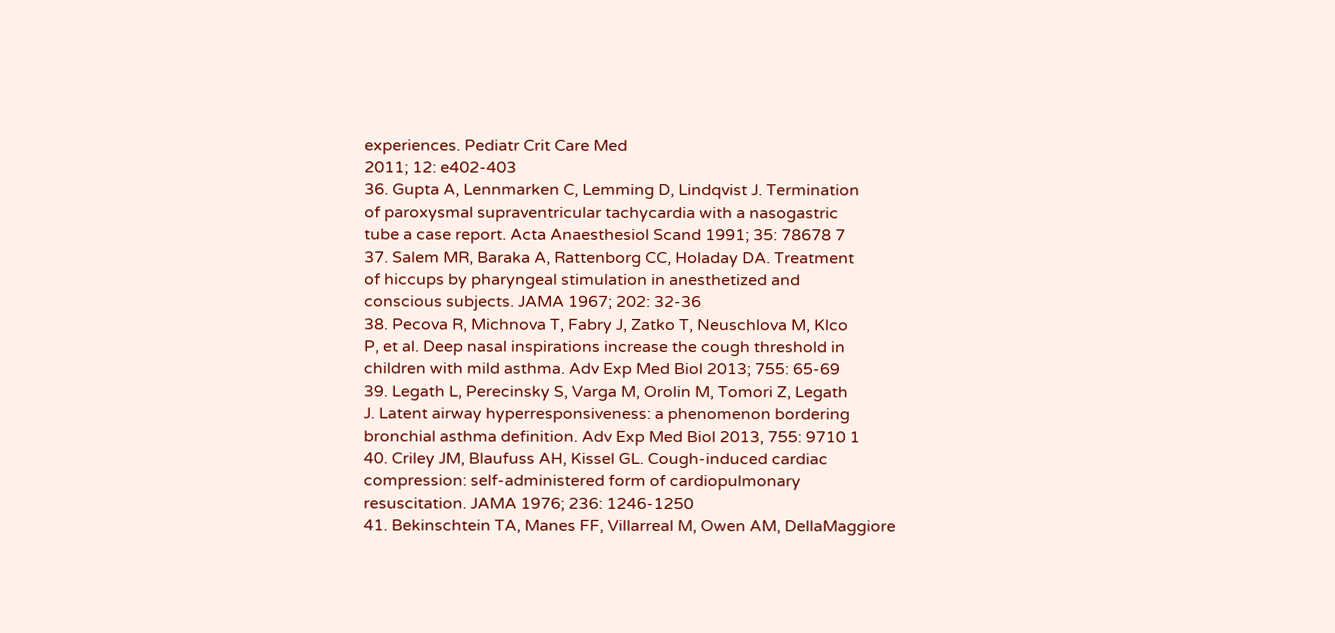experiences. Pediatr Crit Care Med
2011; 12: e402-403
36. Gupta A, Lennmarken C, Lemming D, Lindqvist J. Termination
of paroxysmal supraventricular tachycardia with a nasogastric
tube a case report. Acta Anaesthesiol Scand 1991; 35: 78678 7
37. Salem MR, Baraka A, Rattenborg CC, Holaday DA. Treatment
of hiccups by pharyngeal stimulation in anesthetized and
conscious subjects. JAMA 1967; 202: 32-36
38. Pecova R, Michnova T, Fabry J, Zatko T, Neuschlova M, Klco
P, et al. Deep nasal inspirations increase the cough threshold in
children with mild asthma. Adv Exp Med Biol 2013; 755: 65-69
39. Legath L, Perecinsky S, Varga M, Orolin M, Tomori Z, Legath
J. Latent airway hyperresponsiveness: a phenomenon bordering
bronchial asthma definition. Adv Exp Med Biol 2013, 755: 9710 1
40. Criley JM, Blaufuss AH, Kissel GL. Cough-induced cardiac
compression: self-administered form of cardiopulmonary
resuscitation. JAMA 1976; 236: 1246-1250
41. Bekinschtein TA, Manes FF, Villarreal M, Owen AM, DellaMaggiore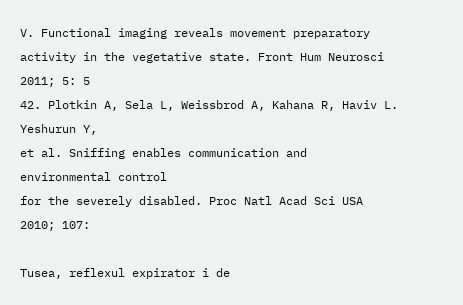V. Functional imaging reveals movement preparatory
activity in the vegetative state. Front Hum Neurosci 2011; 5: 5
42. Plotkin A, Sela L, Weissbrod A, Kahana R, Haviv L. Yeshurun Y,
et al. Sniffing enables communication and environmental control
for the severely disabled. Proc Natl Acad Sci USA 2010; 107:

Tusea, reflexul expirator i de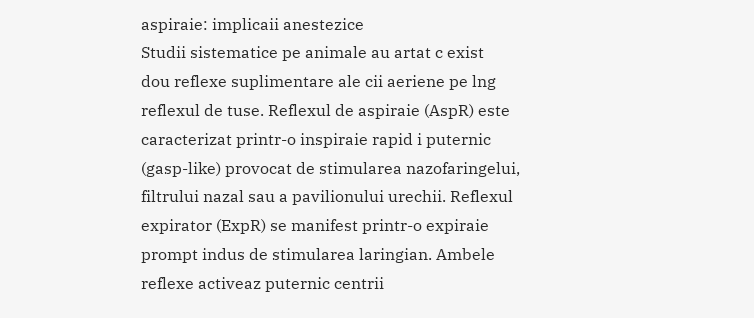aspiraie: implicaii anestezice
Studii sistematice pe animale au artat c exist
dou reflexe suplimentare ale cii aeriene pe lng
reflexul de tuse. Reflexul de aspiraie (AspR) este
caracterizat printr-o inspiraie rapid i puternic
(gasp-like) provocat de stimularea nazofaringelui,
filtrului nazal sau a pavilionului urechii. Reflexul
expirator (ExpR) se manifest printr-o expiraie
prompt indus de stimularea laringian. Ambele
reflexe activeaz puternic centrii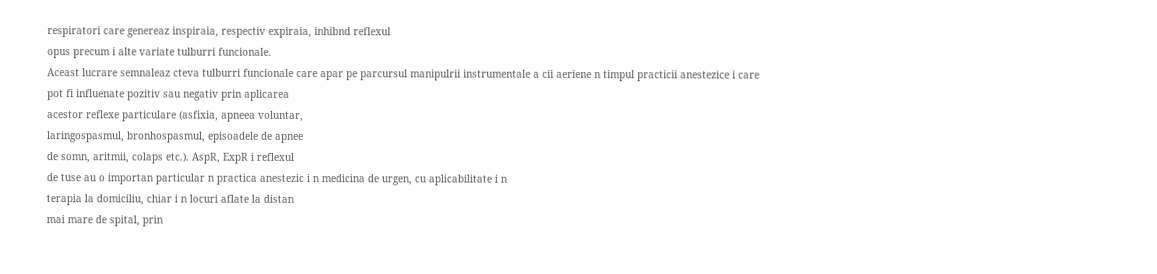respiratori care genereaz inspiraia, respectiv expiraia, inhibnd reflexul
opus precum i alte variate tulburri funcionale.
Aceast lucrare semnaleaz cteva tulburri funcionale care apar pe parcursul manipulrii instrumentale a cii aeriene n timpul practicii anestezice i care
pot fi influenate pozitiv sau negativ prin aplicarea
acestor reflexe particulare (asfixia, apneea voluntar,
laringospasmul, bronhospasmul, episoadele de apnee
de somn, aritmii, colaps etc.). AspR, ExpR i reflexul
de tuse au o importan particular n practica anestezic i n medicina de urgen, cu aplicabilitate i n
terapia la domiciliu, chiar i n locuri aflate la distan
mai mare de spital, prin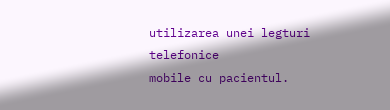utilizarea unei legturi telefonice
mobile cu pacientul.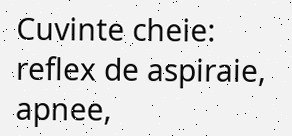Cuvinte cheie: reflex de aspiraie, apnee,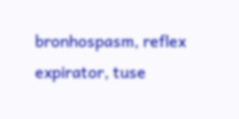bronhospasm, reflex expirator, tuse